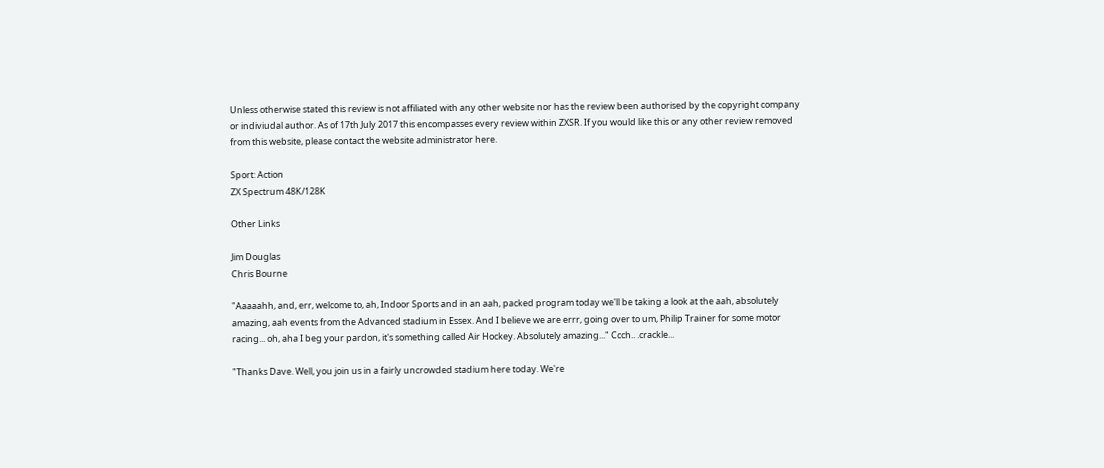Unless otherwise stated this review is not affiliated with any other website nor has the review been authorised by the copyright company or indiviudal author. As of 17th July 2017 this encompasses every review within ZXSR. If you would like this or any other review removed from this website, please contact the website administrator here.

Sport: Action
ZX Spectrum 48K/128K

Other Links

Jim Douglas
Chris Bourne

"Aaaaahh, and, err, welcome to, ah, Indoor Sports and in an aah, packed program today we'll be taking a look at the aah, absolutely amazing, aah events from the Advanced stadium in Essex. And I believe we are errr, going over to um, Philip Trainer for some motor racing... oh, aha I beg your pardon, it's something called Air Hockey. Absolutely amazing..." Ccch.. .crackle...

"Thanks Dave. Well, you join us in a fairly uncrowded stadium here today. We're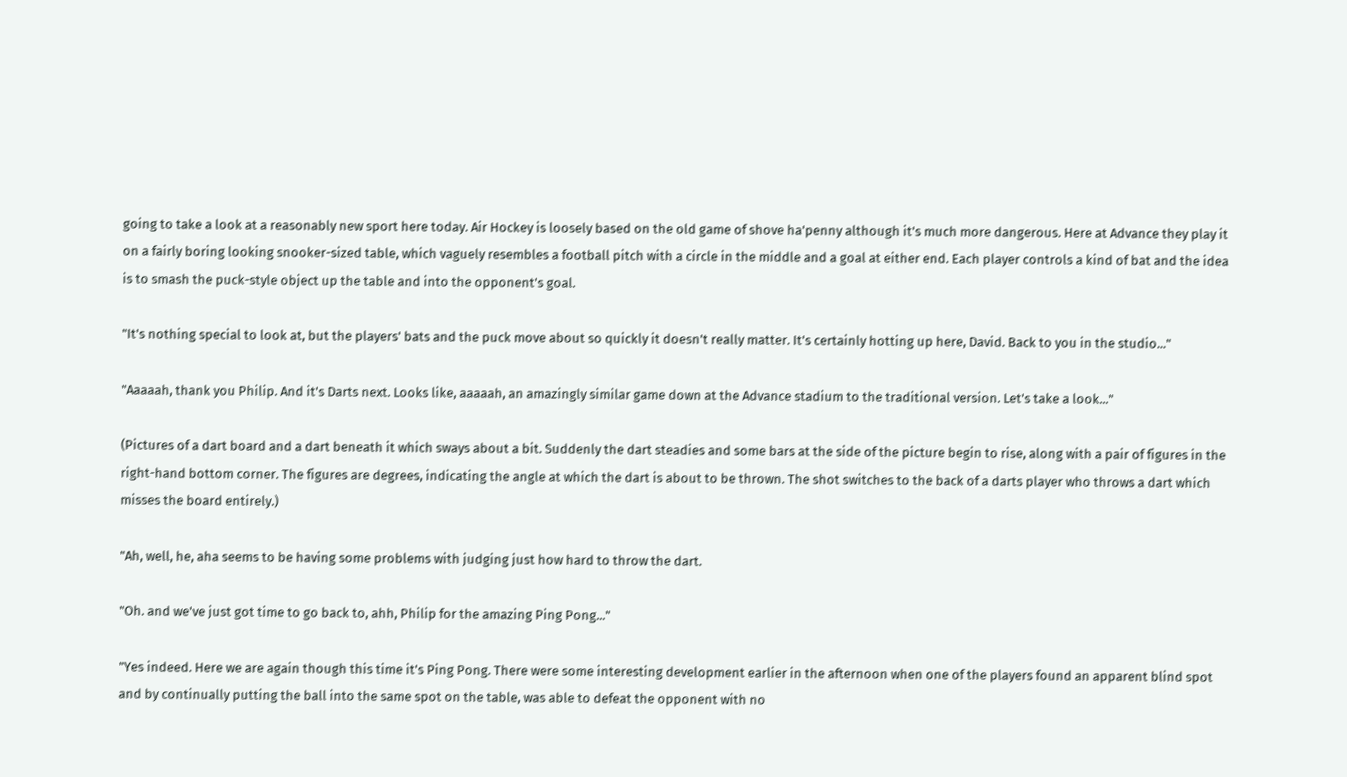going to take a look at a reasonably new sport here today. Air Hockey is loosely based on the old game of shove ha'penny although it's much more dangerous. Here at Advance they play it on a fairly boring looking snooker-sized table, which vaguely resembles a football pitch with a circle in the middle and a goal at either end. Each player controls a kind of bat and the idea is to smash the puck-style object up the table and into the opponent's goal.

"It's nothing special to look at, but the players' bats and the puck move about so quickly it doesn't really matter. It's certainly hotting up here, David. Back to you in the studio..."

"Aaaaah, thank you Philip. And it's Darts next. Looks like, aaaaah, an amazingly similar game down at the Advance stadium to the traditional version. Let's take a look..."

(Pictures of a dart board and a dart beneath it which sways about a bit. Suddenly the dart steadies and some bars at the side of the picture begin to rise, along with a pair of figures in the right-hand bottom corner. The figures are degrees, indicating the angle at which the dart is about to be thrown. The shot switches to the back of a darts player who throws a dart which misses the board entirely.)

"Ah, well, he, aha seems to be having some problems with judging just how hard to throw the dart.

"Oh. and we've just got time to go back to, ahh, Philip for the amazing Ping Pong..."

"Yes indeed. Here we are again though this time it's Ping Pong. There were some interesting development earlier in the afternoon when one of the players found an apparent blind spot and by continually putting the ball into the same spot on the table, was able to defeat the opponent with no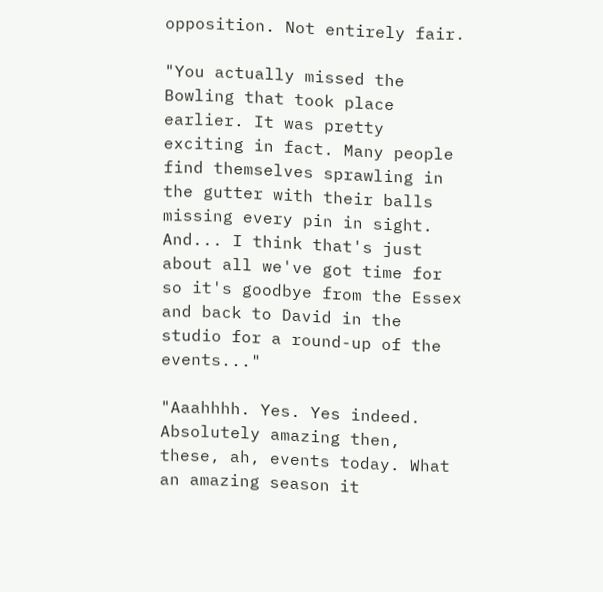opposition. Not entirely fair.

"You actually missed the Bowling that took place earlier. It was pretty exciting in fact. Many people find themselves sprawling in the gutter with their balls missing every pin in sight. And... I think that's just about all we've got time for so it's goodbye from the Essex and back to David in the studio for a round-up of the events..."

"Aaahhhh. Yes. Yes indeed. Absolutely amazing then, these, ah, events today. What an amazing season it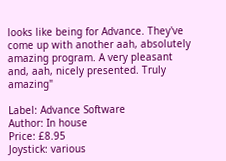looks like being for Advance. They've come up with another aah, absolutely amazing program. A very pleasant and, aah, nicely presented. Truly amazing"

Label: Advance Software
Author: In house
Price: £8.95
Joystick: various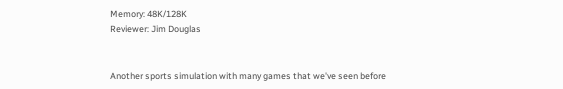Memory: 48K/128K
Reviewer: Jim Douglas


Another sports simulation with many games that we've seen before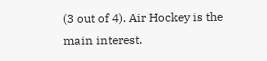(3 out of 4). Air Hockey is the main interest.